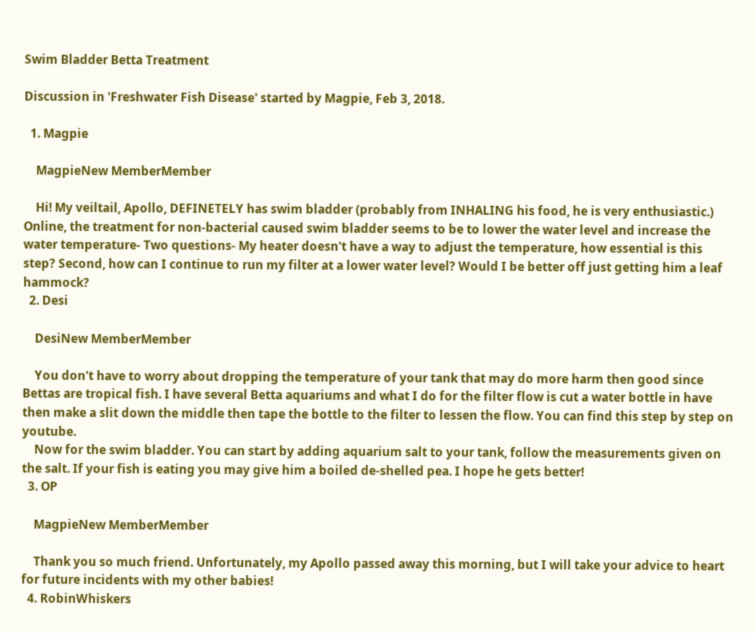Swim Bladder Betta Treatment

Discussion in 'Freshwater Fish Disease' started by Magpie, Feb 3, 2018.

  1. Magpie

    MagpieNew MemberMember

    Hi! My veiltail, Apollo, DEFINETELY has swim bladder (probably from INHALING his food, he is very enthusiastic.) Online, the treatment for non-bacterial caused swim bladder seems to be to lower the water level and increase the water temperature- Two questions- My heater doesn't have a way to adjust the temperature, how essential is this step? Second, how can I continue to run my filter at a lower water level? Would I be better off just getting him a leaf hammock?
  2. Desi

    DesiNew MemberMember

    You don't have to worry about dropping the temperature of your tank that may do more harm then good since Bettas are tropical fish. I have several Betta aquariums and what I do for the filter flow is cut a water bottle in have then make a slit down the middle then tape the bottle to the filter to lessen the flow. You can find this step by step on youtube.
    Now for the swim bladder. You can start by adding aquarium salt to your tank, follow the measurements given on the salt. If your fish is eating you may give him a boiled de-shelled pea. I hope he gets better!
  3. OP

    MagpieNew MemberMember

    Thank you so much friend. Unfortunately, my Apollo passed away this morning, but I will take your advice to heart for future incidents with my other babies!
  4. RobinWhiskers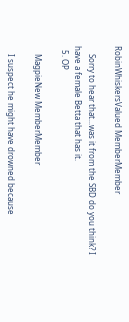RobinWhiskersValued MemberMember

    Sorry to hear that...was it from the SBD do you think? I have a female Betta that has it.
  5. OP

    MagpieNew MemberMember

    I suspect he might have drowned because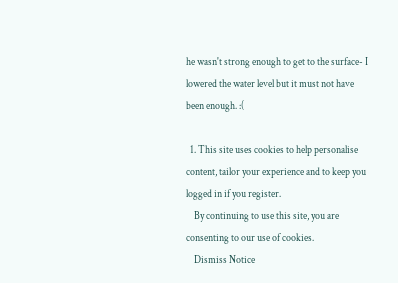he wasn't strong enough to get to the surface- I lowered the water level but it must not have been enough. :(

  1. This site uses cookies to help personalise content, tailor your experience and to keep you logged in if you register.
    By continuing to use this site, you are consenting to our use of cookies.
    Dismiss Notice